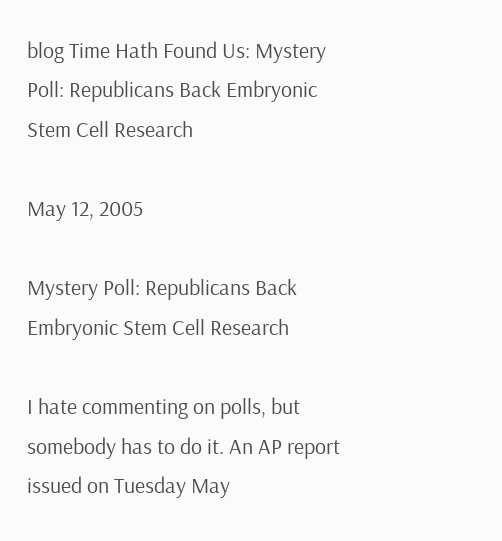blog Time Hath Found Us: Mystery Poll: Republicans Back Embryonic Stem Cell Research

May 12, 2005

Mystery Poll: Republicans Back Embryonic Stem Cell Research

I hate commenting on polls, but somebody has to do it. An AP report issued on Tuesday May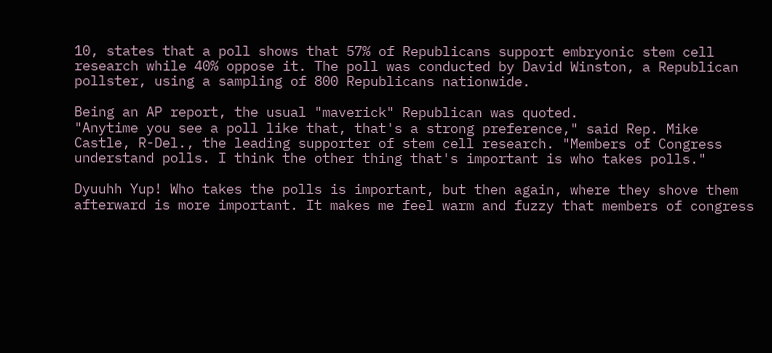10, states that a poll shows that 57% of Republicans support embryonic stem cell research while 40% oppose it. The poll was conducted by David Winston, a Republican pollster, using a sampling of 800 Republicans nationwide.

Being an AP report, the usual "maverick" Republican was quoted.
"Anytime you see a poll like that, that's a strong preference," said Rep. Mike Castle, R-Del., the leading supporter of stem cell research. "Members of Congress understand polls. I think the other thing that's important is who takes polls."

Dyuuhh Yup! Who takes the polls is important, but then again, where they shove them afterward is more important. It makes me feel warm and fuzzy that members of congress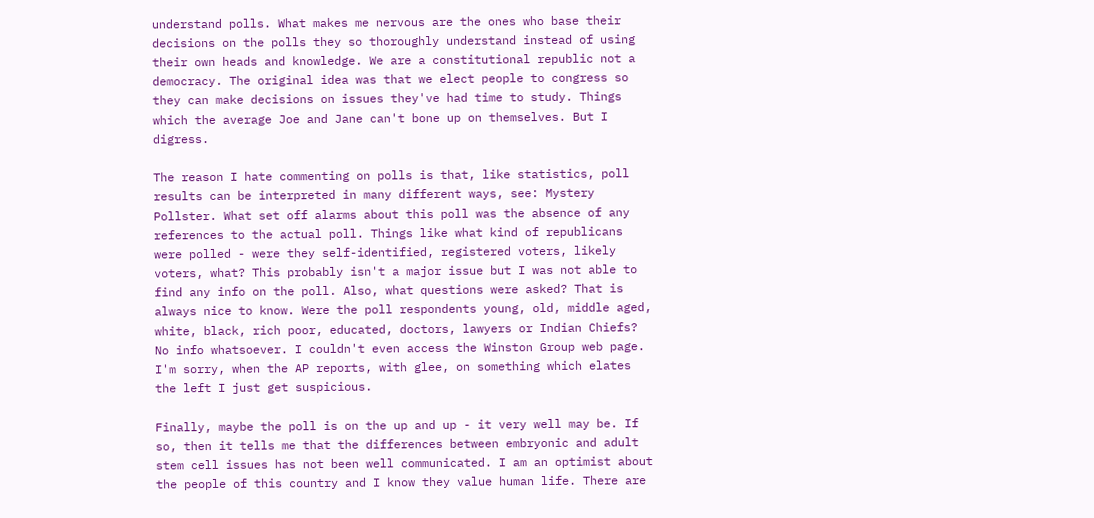understand polls. What makes me nervous are the ones who base their decisions on the polls they so thoroughly understand instead of using their own heads and knowledge. We are a constitutional republic not a democracy. The original idea was that we elect people to congress so they can make decisions on issues they've had time to study. Things which the average Joe and Jane can't bone up on themselves. But I digress.

The reason I hate commenting on polls is that, like statistics, poll results can be interpreted in many different ways, see: Mystery Pollster. What set off alarms about this poll was the absence of any references to the actual poll. Things like what kind of republicans were polled - were they self-identified, registered voters, likely voters, what? This probably isn't a major issue but I was not able to find any info on the poll. Also, what questions were asked? That is always nice to know. Were the poll respondents young, old, middle aged, white, black, rich poor, educated, doctors, lawyers or Indian Chiefs? No info whatsoever. I couldn't even access the Winston Group web page. I'm sorry, when the AP reports, with glee, on something which elates the left I just get suspicious.

Finally, maybe the poll is on the up and up - it very well may be. If so, then it tells me that the differences between embryonic and adult stem cell issues has not been well communicated. I am an optimist about the people of this country and I know they value human life. There are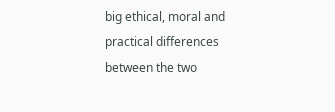big ethical, moral and practical differences between the two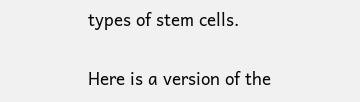types of stem cells.

Here is a version of the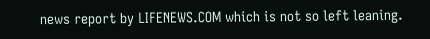news report by LIFENEWS.COM which is not so left leaning.